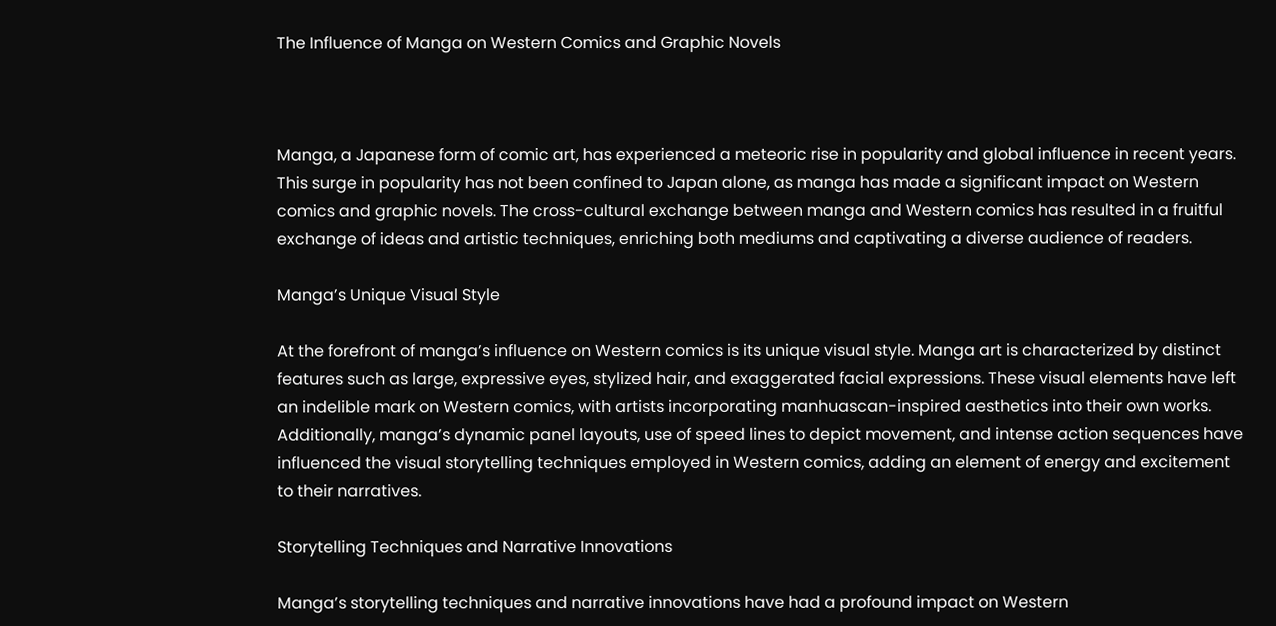The Influence of Manga on Western Comics and Graphic Novels



Manga, a Japanese form of comic art, has experienced a meteoric rise in popularity and global influence in recent years. This surge in popularity has not been confined to Japan alone, as manga has made a significant impact on Western comics and graphic novels. The cross-cultural exchange between manga and Western comics has resulted in a fruitful exchange of ideas and artistic techniques, enriching both mediums and captivating a diverse audience of readers.

Manga’s Unique Visual Style

At the forefront of manga’s influence on Western comics is its unique visual style. Manga art is characterized by distinct features such as large, expressive eyes, stylized hair, and exaggerated facial expressions. These visual elements have left an indelible mark on Western comics, with artists incorporating manhuascan-inspired aesthetics into their own works. Additionally, manga’s dynamic panel layouts, use of speed lines to depict movement, and intense action sequences have influenced the visual storytelling techniques employed in Western comics, adding an element of energy and excitement to their narratives.

Storytelling Techniques and Narrative Innovations

Manga’s storytelling techniques and narrative innovations have had a profound impact on Western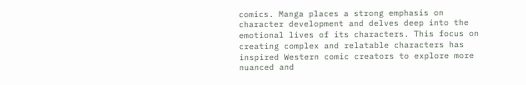comics. Manga places a strong emphasis on character development and delves deep into the emotional lives of its characters. This focus on creating complex and relatable characters has inspired Western comic creators to explore more nuanced and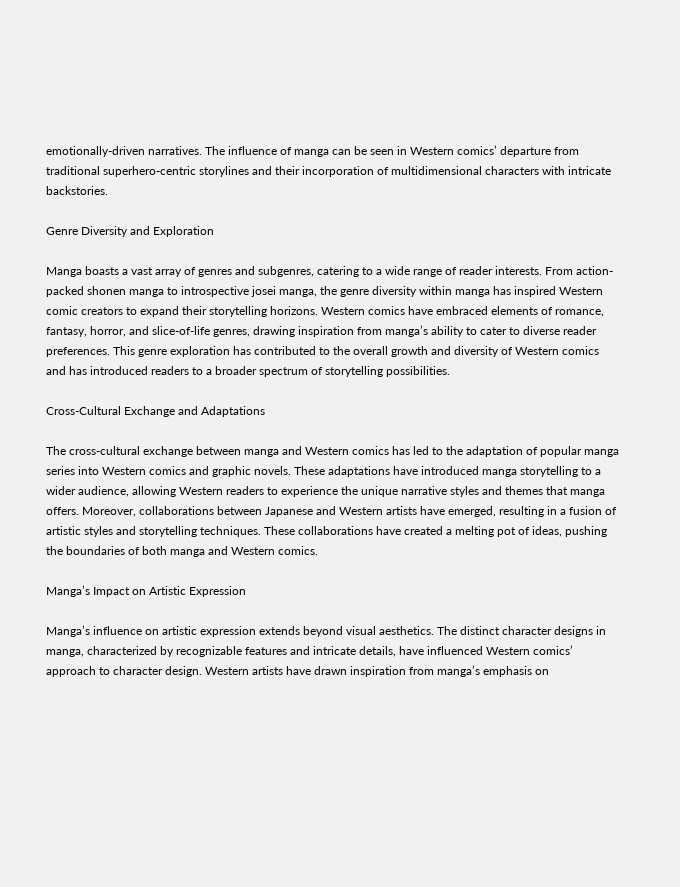emotionally-driven narratives. The influence of manga can be seen in Western comics’ departure from traditional superhero-centric storylines and their incorporation of multidimensional characters with intricate backstories.

Genre Diversity and Exploration

Manga boasts a vast array of genres and subgenres, catering to a wide range of reader interests. From action-packed shonen manga to introspective josei manga, the genre diversity within manga has inspired Western comic creators to expand their storytelling horizons. Western comics have embraced elements of romance, fantasy, horror, and slice-of-life genres, drawing inspiration from manga’s ability to cater to diverse reader preferences. This genre exploration has contributed to the overall growth and diversity of Western comics and has introduced readers to a broader spectrum of storytelling possibilities.

Cross-Cultural Exchange and Adaptations

The cross-cultural exchange between manga and Western comics has led to the adaptation of popular manga series into Western comics and graphic novels. These adaptations have introduced manga storytelling to a wider audience, allowing Western readers to experience the unique narrative styles and themes that manga offers. Moreover, collaborations between Japanese and Western artists have emerged, resulting in a fusion of artistic styles and storytelling techniques. These collaborations have created a melting pot of ideas, pushing the boundaries of both manga and Western comics.

Manga’s Impact on Artistic Expression

Manga’s influence on artistic expression extends beyond visual aesthetics. The distinct character designs in manga, characterized by recognizable features and intricate details, have influenced Western comics’ approach to character design. Western artists have drawn inspiration from manga’s emphasis on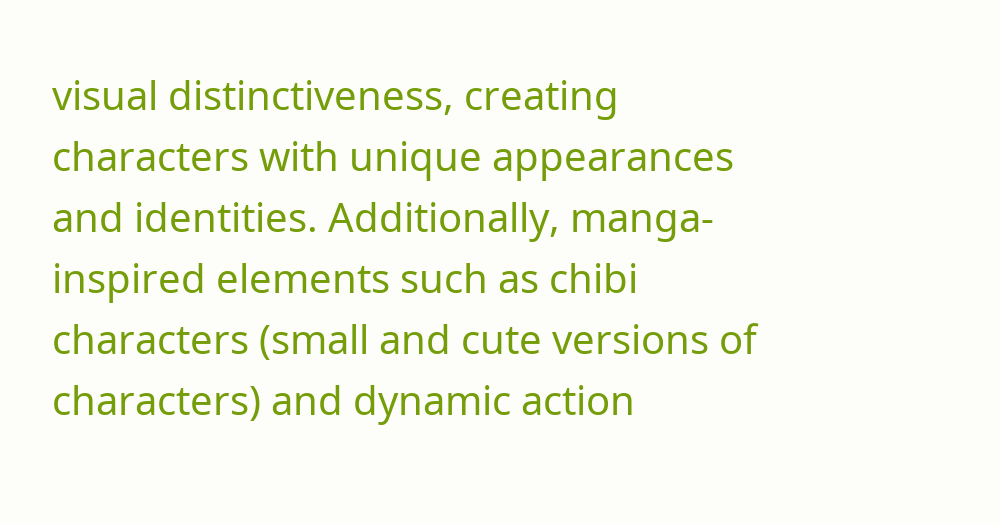visual distinctiveness, creating characters with unique appearances and identities. Additionally, manga-inspired elements such as chibi characters (small and cute versions of characters) and dynamic action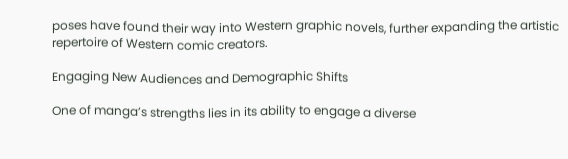poses have found their way into Western graphic novels, further expanding the artistic repertoire of Western comic creators.

Engaging New Audiences and Demographic Shifts

One of manga’s strengths lies in its ability to engage a diverse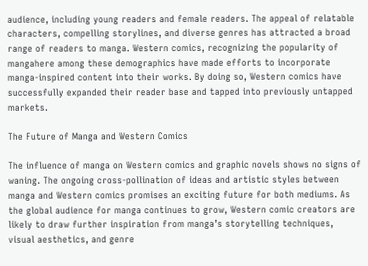audience, including young readers and female readers. The appeal of relatable characters, compelling storylines, and diverse genres has attracted a broad range of readers to manga. Western comics, recognizing the popularity of mangahere among these demographics have made efforts to incorporate manga-inspired content into their works. By doing so, Western comics have successfully expanded their reader base and tapped into previously untapped markets.

The Future of Manga and Western Comics

The influence of manga on Western comics and graphic novels shows no signs of waning. The ongoing cross-pollination of ideas and artistic styles between manga and Western comics promises an exciting future for both mediums. As the global audience for manga continues to grow, Western comic creators are likely to draw further inspiration from manga’s storytelling techniques, visual aesthetics, and genre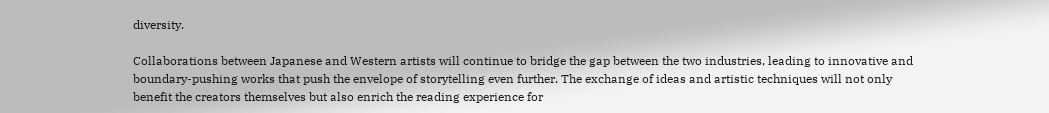diversity.

Collaborations between Japanese and Western artists will continue to bridge the gap between the two industries, leading to innovative and boundary-pushing works that push the envelope of storytelling even further. The exchange of ideas and artistic techniques will not only benefit the creators themselves but also enrich the reading experience for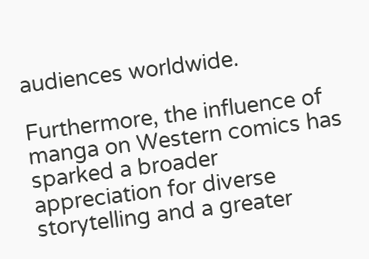audiences worldwide.

Furthermore, the influence of manga on Western comics has sparked a broader appreciation for diverse storytelling and a greater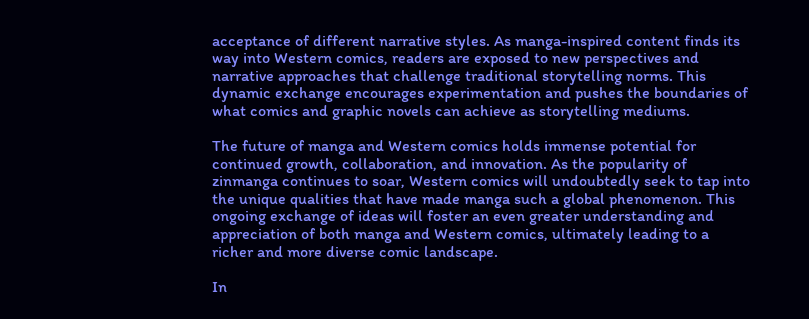acceptance of different narrative styles. As manga-inspired content finds its way into Western comics, readers are exposed to new perspectives and narrative approaches that challenge traditional storytelling norms. This dynamic exchange encourages experimentation and pushes the boundaries of what comics and graphic novels can achieve as storytelling mediums.

The future of manga and Western comics holds immense potential for continued growth, collaboration, and innovation. As the popularity of zinmanga continues to soar, Western comics will undoubtedly seek to tap into the unique qualities that have made manga such a global phenomenon. This ongoing exchange of ideas will foster an even greater understanding and appreciation of both manga and Western comics, ultimately leading to a richer and more diverse comic landscape.

In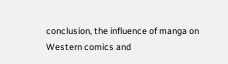conclusion, the influence of manga on Western comics and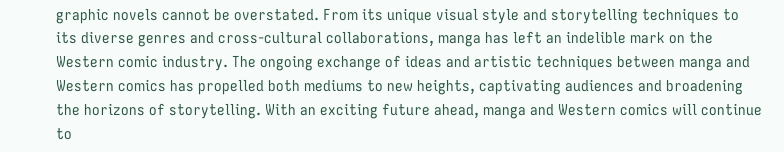graphic novels cannot be overstated. From its unique visual style and storytelling techniques to its diverse genres and cross-cultural collaborations, manga has left an indelible mark on the Western comic industry. The ongoing exchange of ideas and artistic techniques between manga and Western comics has propelled both mediums to new heights, captivating audiences and broadening the horizons of storytelling. With an exciting future ahead, manga and Western comics will continue to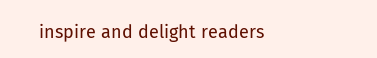inspire and delight readers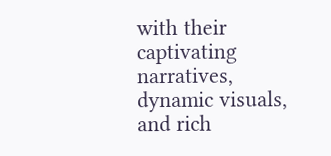with their captivating narratives, dynamic visuals, and rich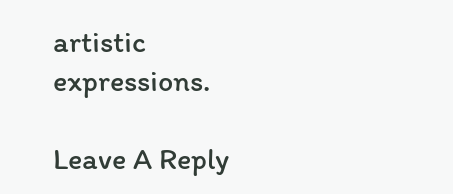artistic expressions.

Leave A Reply